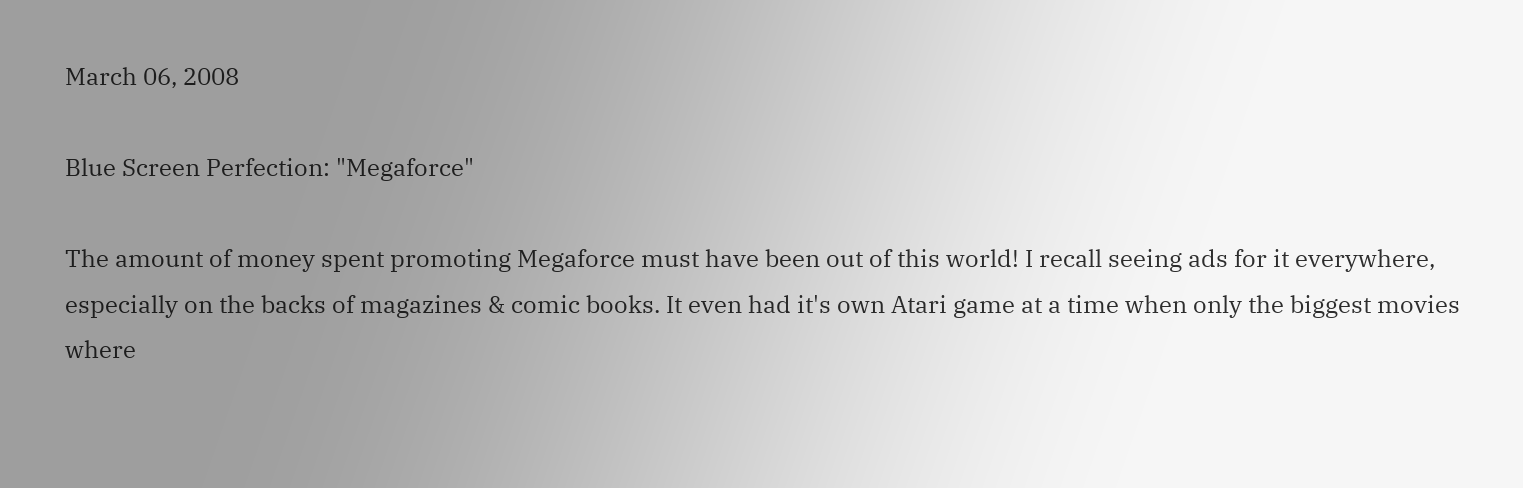March 06, 2008

Blue Screen Perfection: "Megaforce"

The amount of money spent promoting Megaforce must have been out of this world! I recall seeing ads for it everywhere, especially on the backs of magazines & comic books. It even had it's own Atari game at a time when only the biggest movies where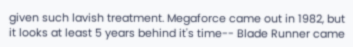given such lavish treatment. Megaforce came out in 1982, but it looks at least 5 years behind it's time-- Blade Runner came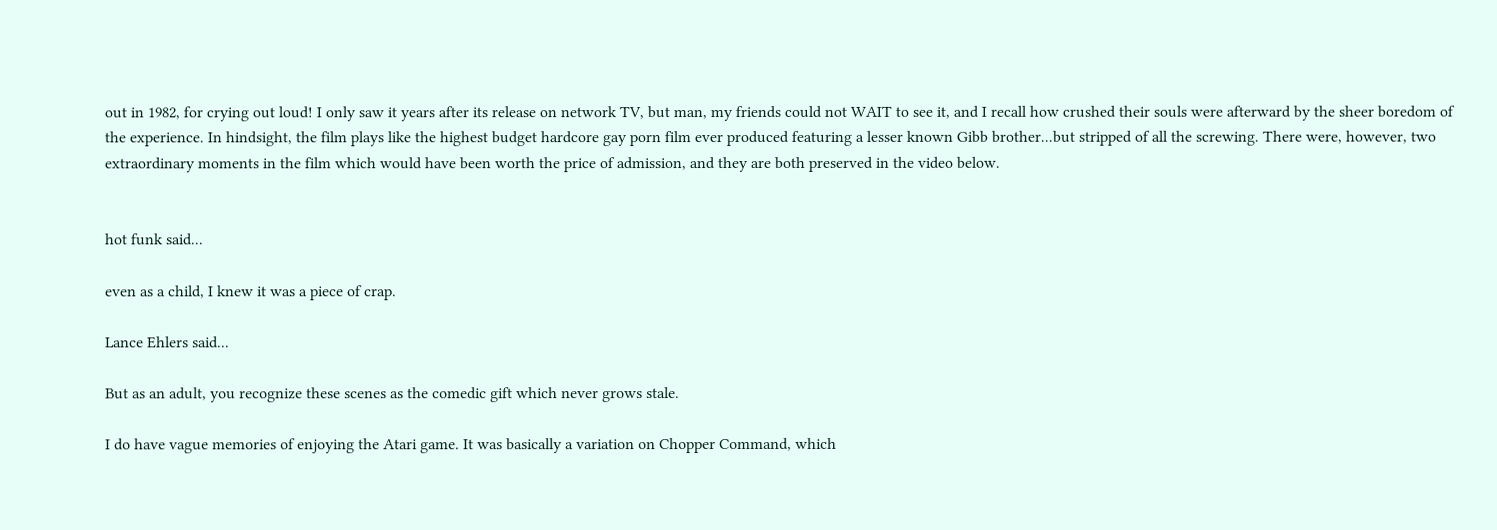out in 1982, for crying out loud! I only saw it years after its release on network TV, but man, my friends could not WAIT to see it, and I recall how crushed their souls were afterward by the sheer boredom of the experience. In hindsight, the film plays like the highest budget hardcore gay porn film ever produced featuring a lesser known Gibb brother...but stripped of all the screwing. There were, however, two extraordinary moments in the film which would have been worth the price of admission, and they are both preserved in the video below.


hot funk said...

even as a child, I knew it was a piece of crap.

Lance Ehlers said...

But as an adult, you recognize these scenes as the comedic gift which never grows stale.

I do have vague memories of enjoying the Atari game. It was basically a variation on Chopper Command, which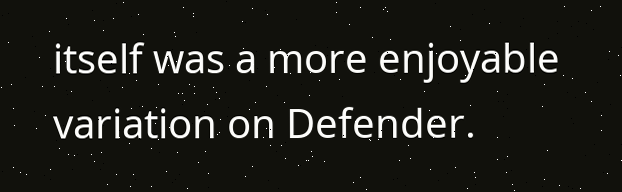itself was a more enjoyable variation on Defender.